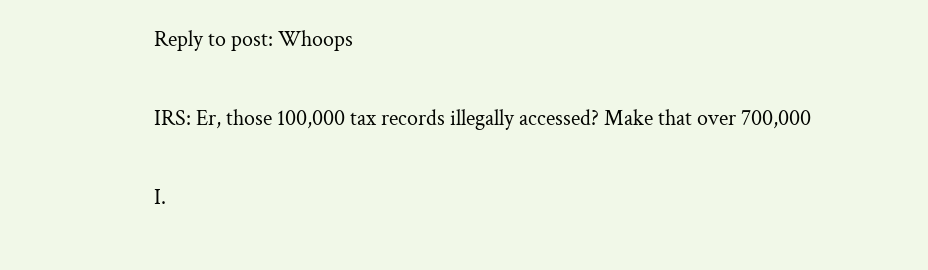Reply to post: Whoops

IRS: Er, those 100,000 tax records illegally accessed? Make that over 700,000

I.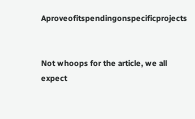Aproveofitspendingonspecificprojects


Not whoops for the article, we all expect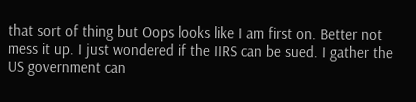that sort of thing but Oops looks like I am first on. Better not mess it up. I just wondered if the IIRS can be sued. I gather the US government can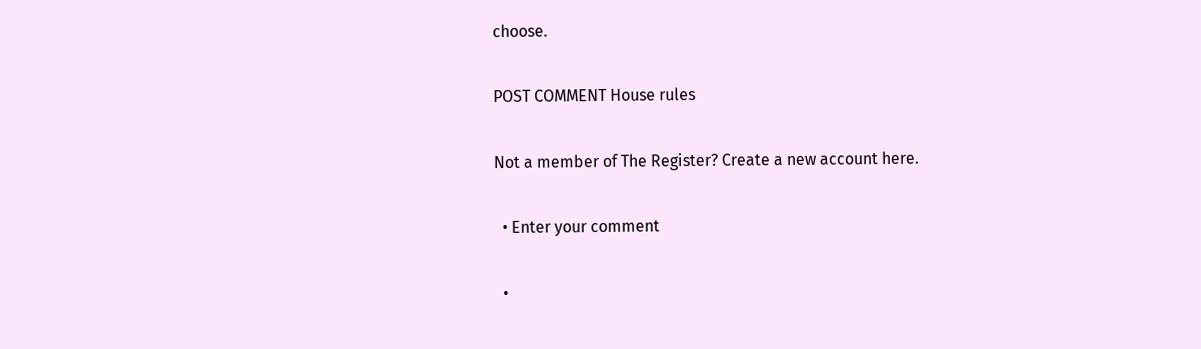choose.

POST COMMENT House rules

Not a member of The Register? Create a new account here.

  • Enter your comment

  •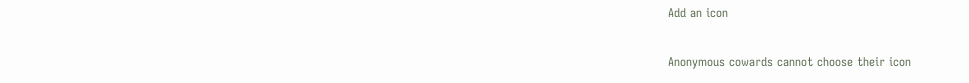Add an icon

Anonymous cowards cannot choose their icon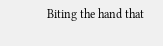Biting the hand that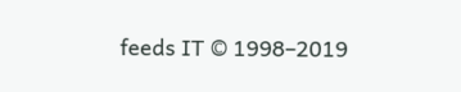feeds IT © 1998–2019